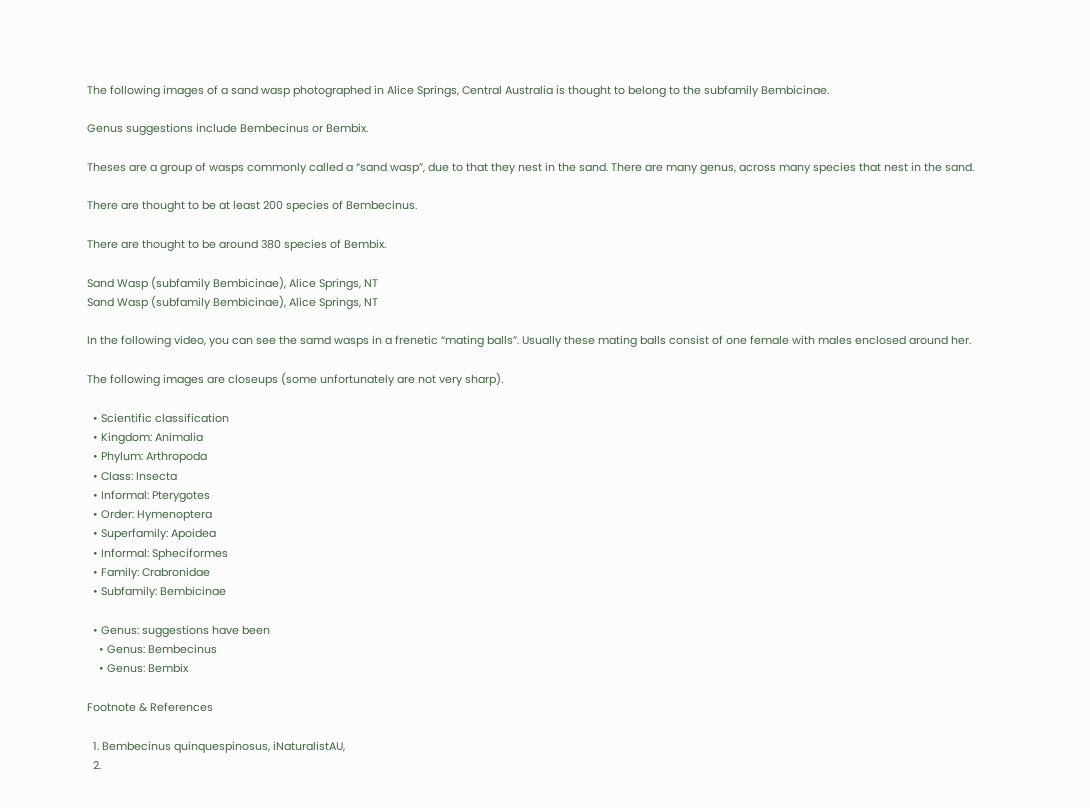The following images of a sand wasp photographed in Alice Springs, Central Australia is thought to belong to the subfamily Bembicinae.

Genus suggestions include Bembecinus or Bembix.

Theses are a group of wasps commonly called a “sand wasp”, due to that they nest in the sand. There are many genus, across many species that nest in the sand.

There are thought to be at least 200 species of Bembecinus.

There are thought to be around 380 species of Bembix.

Sand Wasp (subfamily Bembicinae), Alice Springs, NT
Sand Wasp (subfamily Bembicinae), Alice Springs, NT

In the following video, you can see the samd wasps in a frenetic “mating balls”. Usually these mating balls consist of one female with males enclosed around her.

The following images are closeups (some unfortunately are not very sharp).

  • Scientific classification
  • Kingdom: Animalia
  • Phylum: Arthropoda
  • Class: Insecta
  • Informal: Pterygotes
  • Order: Hymenoptera
  • Superfamily: Apoidea
  • Informal: Spheciformes
  • Family: Crabronidae
  • Subfamily: Bembicinae

  • Genus: suggestions have been
    • Genus: Bembecinus
    • Genus: Bembix

Footnote & References

  1. Bembecinus quinquespinosus, iNaturalistAU,
  2.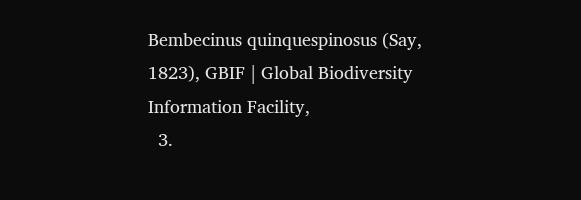Bembecinus quinquespinosus (Say, 1823), GBIF | Global Biodiversity Information Facility,
  3.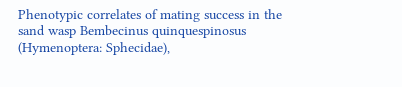Phenotypic correlates of mating success in the sand wasp Bembecinus quinquespinosus (Hymenoptera: Sphecidae),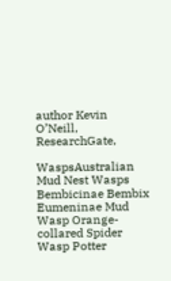author Kevin O’Neill, ResearchGate,

WaspsAustralian Mud Nest Wasps Bembicinae Bembix Eumeninae Mud Wasp Orange-collared Spider Wasp Potter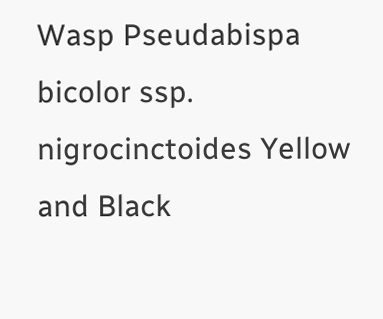Wasp Pseudabispa bicolor ssp. nigrocinctoides Yellow and Black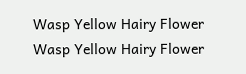Wasp Yellow Hairy Flower Wasp Yellow Hairy Flower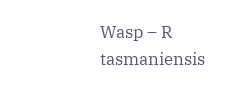Wasp – R tasmaniensis